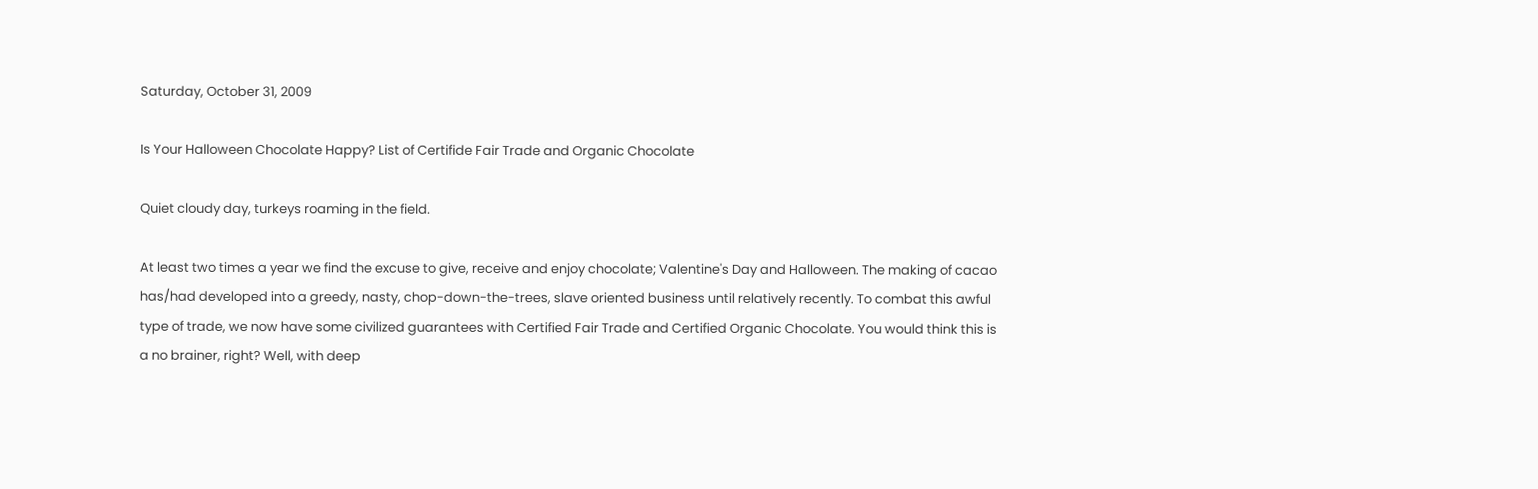Saturday, October 31, 2009

Is Your Halloween Chocolate Happy? List of Certifide Fair Trade and Organic Chocolate

Quiet cloudy day, turkeys roaming in the field.

At least two times a year we find the excuse to give, receive and enjoy chocolate; Valentine's Day and Halloween. The making of cacao has/had developed into a greedy, nasty, chop-down-the-trees, slave oriented business until relatively recently. To combat this awful type of trade, we now have some civilized guarantees with Certified Fair Trade and Certified Organic Chocolate. You would think this is a no brainer, right? Well, with deep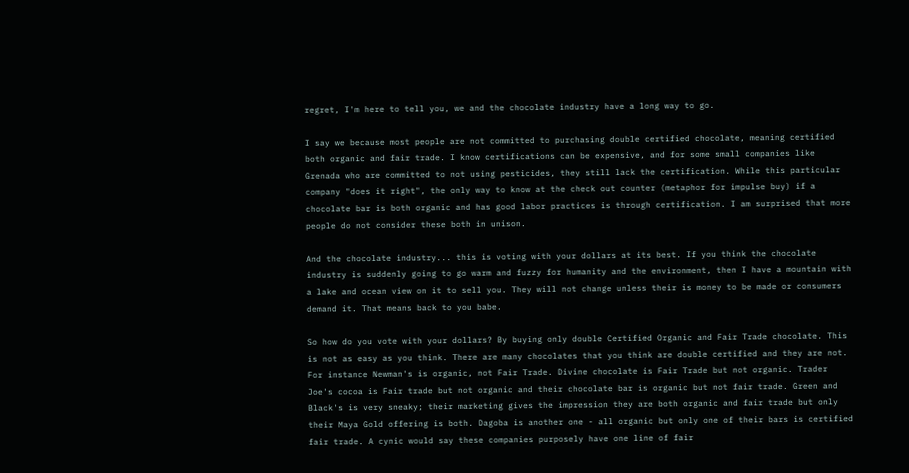regret, I'm here to tell you, we and the chocolate industry have a long way to go.

I say we because most people are not committed to purchasing double certified chocolate, meaning certified both organic and fair trade. I know certifications can be expensive, and for some small companies like Grenada who are committed to not using pesticides, they still lack the certification. While this particular company "does it right", the only way to know at the check out counter (metaphor for impulse buy) if a chocolate bar is both organic and has good labor practices is through certification. I am surprised that more people do not consider these both in unison.

And the chocolate industry... this is voting with your dollars at its best. If you think the chocolate industry is suddenly going to go warm and fuzzy for humanity and the environment, then I have a mountain with a lake and ocean view on it to sell you. They will not change unless their is money to be made or consumers demand it. That means back to you babe.

So how do you vote with your dollars? By buying only double Certified Organic and Fair Trade chocolate. This is not as easy as you think. There are many chocolates that you think are double certified and they are not. For instance Newman's is organic, not Fair Trade. Divine chocolate is Fair Trade but not organic. Trader Joe's cocoa is Fair trade but not organic and their chocolate bar is organic but not fair trade. Green and Black's is very sneaky; their marketing gives the impression they are both organic and fair trade but only their Maya Gold offering is both. Dagoba is another one - all organic but only one of their bars is certified fair trade. A cynic would say these companies purposely have one line of fair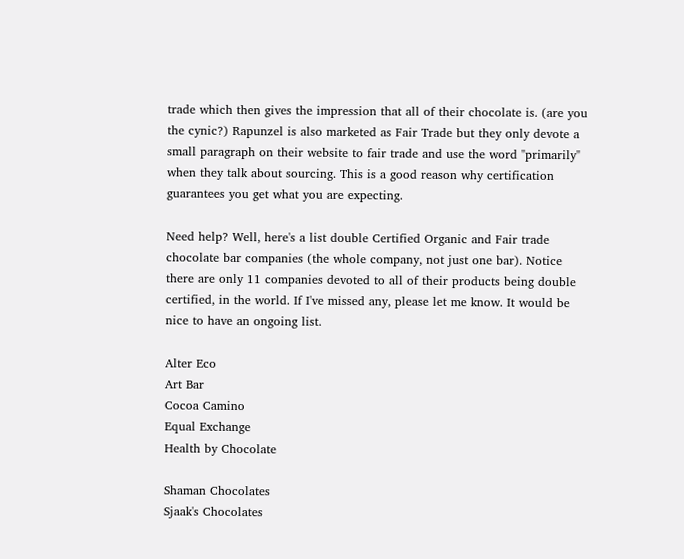trade which then gives the impression that all of their chocolate is. (are you the cynic?) Rapunzel is also marketed as Fair Trade but they only devote a small paragraph on their website to fair trade and use the word "primarily" when they talk about sourcing. This is a good reason why certification guarantees you get what you are expecting.

Need help? Well, here's a list double Certified Organic and Fair trade chocolate bar companies (the whole company, not just one bar). Notice there are only 11 companies devoted to all of their products being double certified, in the world. If I've missed any, please let me know. It would be nice to have an ongoing list.

Alter Eco
Art Bar
Cocoa Camino
Equal Exchange
Health by Chocolate

Shaman Chocolates
Sjaak's Chocolates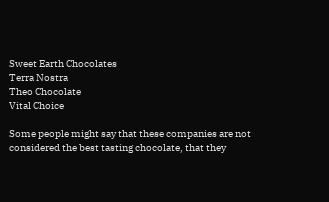Sweet Earth Chocolates
Terra Nostra
Theo Chocolate
Vital Choice

Some people might say that these companies are not considered the best tasting chocolate, that they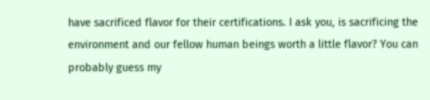have sacrificed flavor for their certifications. I ask you, is sacrificing the environment and our fellow human beings worth a little flavor? You can probably guess my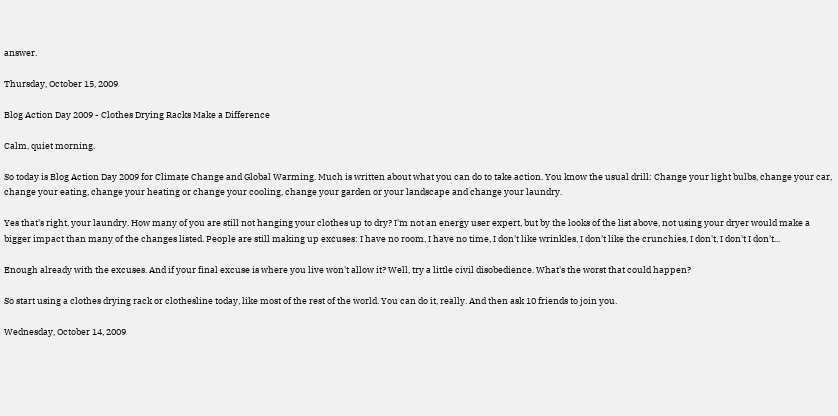answer.

Thursday, October 15, 2009

Blog Action Day 2009 - Clothes Drying Racks Make a Difference

Calm, quiet morning.

So today is Blog Action Day 2009 for Climate Change and Global Warming. Much is written about what you can do to take action. You know the usual drill: Change your light bulbs, change your car, change your eating, change your heating or change your cooling, change your garden or your landscape and change your laundry.

Yes that's right, your laundry. How many of you are still not hanging your clothes up to dry? I'm not an energy user expert, but by the looks of the list above, not using your dryer would make a bigger impact than many of the changes listed. People are still making up excuses: I have no room, I have no time, I don't like wrinkles, I don't like the crunchies, I don't, I don't I don't...

Enough already with the excuses. And if your final excuse is where you live won't allow it? Well, try a little civil disobedience. What's the worst that could happen?

So start using a clothes drying rack or clothesline today, like most of the rest of the world. You can do it, really. And then ask 10 friends to join you.

Wednesday, October 14, 2009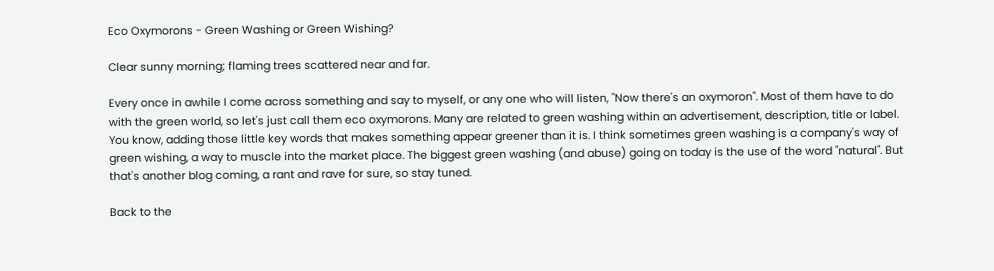Eco Oxymorons - Green Washing or Green Wishing?

Clear sunny morning; flaming trees scattered near and far.

Every once in awhile I come across something and say to myself, or any one who will listen, "Now there's an oxymoron". Most of them have to do with the green world, so let's just call them eco oxymorons. Many are related to green washing within an advertisement, description, title or label. You know, adding those little key words that makes something appear greener than it is. I think sometimes green washing is a company's way of green wishing, a way to muscle into the market place. The biggest green washing (and abuse) going on today is the use of the word "natural". But that's another blog coming, a rant and rave for sure, so stay tuned.

Back to the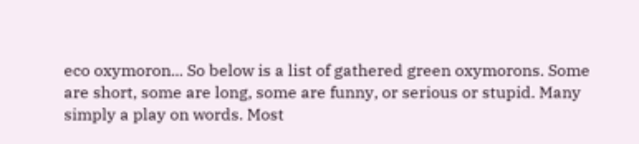eco oxymoron... So below is a list of gathered green oxymorons. Some are short, some are long, some are funny, or serious or stupid. Many simply a play on words. Most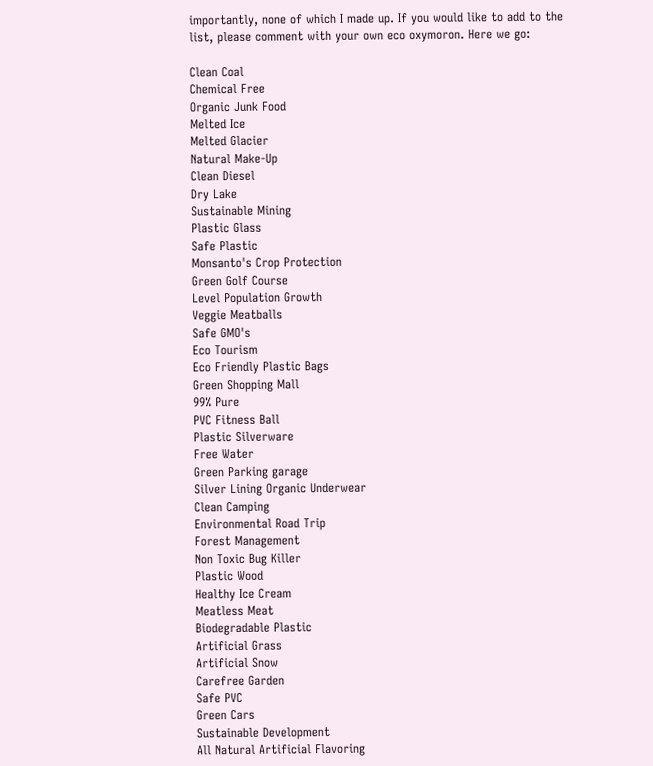importantly, none of which I made up. If you would like to add to the list, please comment with your own eco oxymoron. Here we go:

Clean Coal
Chemical Free
Organic Junk Food
Melted Ice
Melted Glacier
Natural Make-Up
Clean Diesel
Dry Lake
Sustainable Mining
Plastic Glass
Safe Plastic
Monsanto's Crop Protection
Green Golf Course
Level Population Growth
Veggie Meatballs
Safe GMO's
Eco Tourism
Eco Friendly Plastic Bags
Green Shopping Mall
99% Pure
PVC Fitness Ball
Plastic Silverware
Free Water
Green Parking garage
Silver Lining Organic Underwear
Clean Camping
Environmental Road Trip
Forest Management
Non Toxic Bug Killer
Plastic Wood
Healthy Ice Cream
Meatless Meat
Biodegradable Plastic
Artificial Grass
Artificial Snow
Carefree Garden
Safe PVC
Green Cars
Sustainable Development
All Natural Artificial Flavoring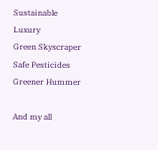Sustainable Luxury
Green Skyscraper
Safe Pesticides
Greener Hummer

And my all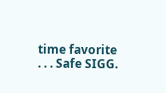time favorite . . . Safe SIGG.